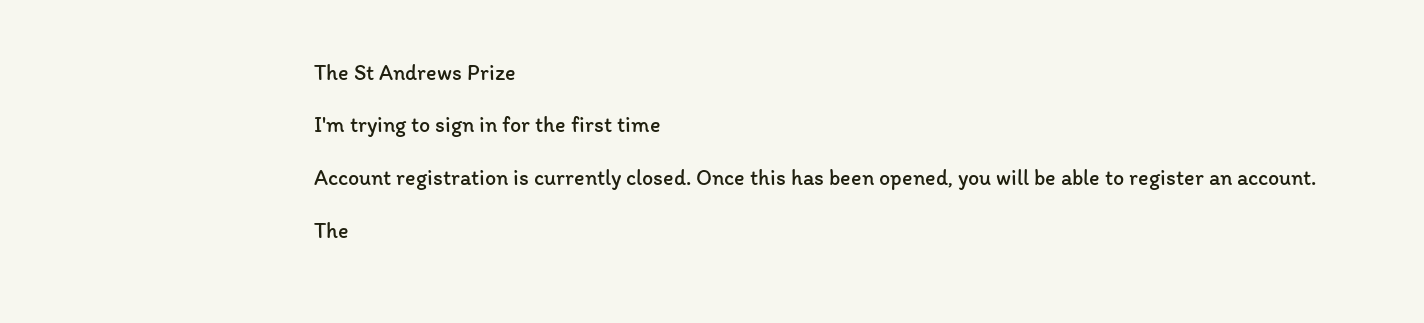The St Andrews Prize

I'm trying to sign in for the first time

Account registration is currently closed. Once this has been opened, you will be able to register an account.

The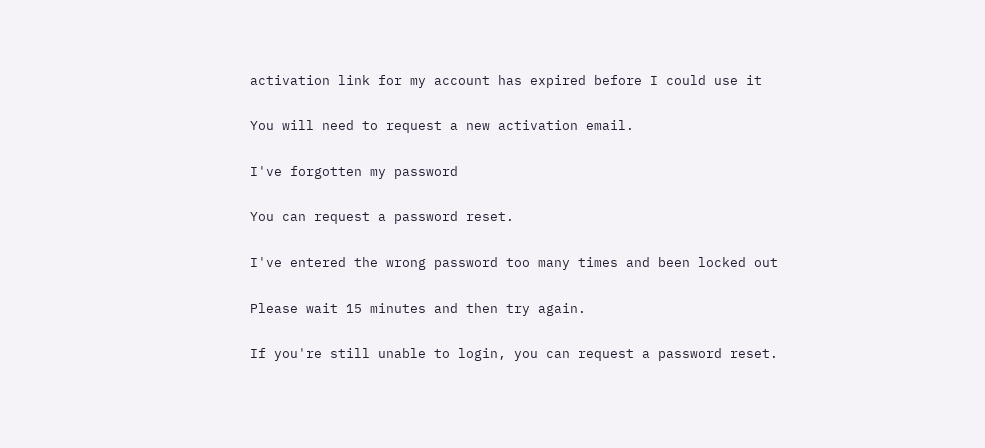activation link for my account has expired before I could use it

You will need to request a new activation email.

I've forgotten my password

You can request a password reset.

I've entered the wrong password too many times and been locked out

Please wait 15 minutes and then try again.

If you're still unable to login, you can request a password reset.